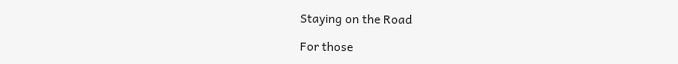Staying on the Road

For those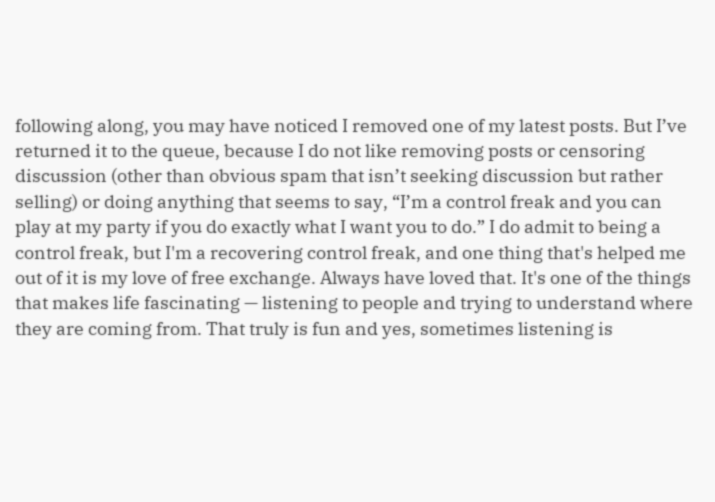following along, you may have noticed I removed one of my latest posts. But I’ve returned it to the queue, because I do not like removing posts or censoring discussion (other than obvious spam that isn’t seeking discussion but rather selling) or doing anything that seems to say, “I’m a control freak and you can play at my party if you do exactly what I want you to do.” I do admit to being a control freak, but I'm a recovering control freak, and one thing that's helped me out of it is my love of free exchange. Always have loved that. It's one of the things that makes life fascinating — listening to people and trying to understand where they are coming from. That truly is fun and yes, sometimes listening is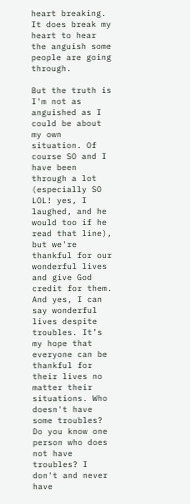heart breaking. It does break my heart to hear the anguish some people are going through.

But the truth is I'm not as anguished as I could be about my own situation. Of course SO and I have been through a lot (especially SO LOL! yes, I laughed, and he would too if he read that line), but we're thankful for our wonderful lives and give God credit for them. And yes, I can say wonderful lives despite troubles. It’s my hope that everyone can be thankful for their lives no matter their situations. Who doesn't have some troubles? Do you know one person who does not have troubles? I don't and never have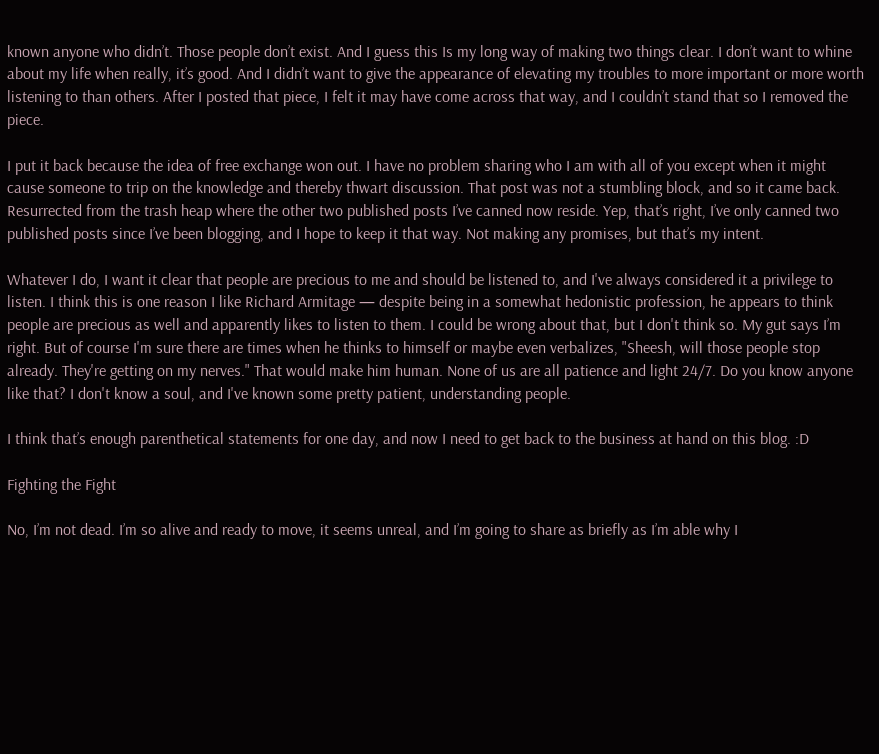known anyone who didn’t. Those people don’t exist. And I guess this Is my long way of making two things clear. I don’t want to whine about my life when really, it’s good. And I didn’t want to give the appearance of elevating my troubles to more important or more worth listening to than others. After I posted that piece, I felt it may have come across that way, and I couldn’t stand that so I removed the piece.

I put it back because the idea of free exchange won out. I have no problem sharing who I am with all of you except when it might cause someone to trip on the knowledge and thereby thwart discussion. That post was not a stumbling block, and so it came back. Resurrected from the trash heap where the other two published posts I’ve canned now reside. Yep, that’s right, I’ve only canned two published posts since I’ve been blogging, and I hope to keep it that way. Not making any promises, but that’s my intent.

Whatever I do, I want it clear that people are precious to me and should be listened to, and I've always considered it a privilege to listen. I think this is one reason I like Richard Armitage — despite being in a somewhat hedonistic profession, he appears to think people are precious as well and apparently likes to listen to them. I could be wrong about that, but I don't think so. My gut says I’m right. But of course I'm sure there are times when he thinks to himself or maybe even verbalizes, "Sheesh, will those people stop already. They're getting on my nerves." That would make him human. None of us are all patience and light 24/7. Do you know anyone like that? I don't know a soul, and I've known some pretty patient, understanding people.

I think that’s enough parenthetical statements for one day, and now I need to get back to the business at hand on this blog. :D

Fighting the Fight

No, I’m not dead. I’m so alive and ready to move, it seems unreal, and I’m going to share as briefly as I’m able why I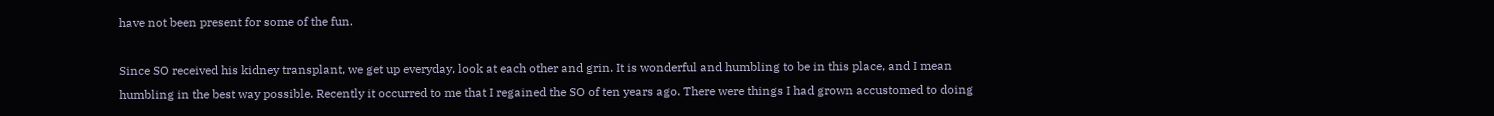have not been present for some of the fun.

Since SO received his kidney transplant, we get up everyday, look at each other and grin. It is wonderful and humbling to be in this place, and I mean humbling in the best way possible. Recently it occurred to me that I regained the SO of ten years ago. There were things I had grown accustomed to doing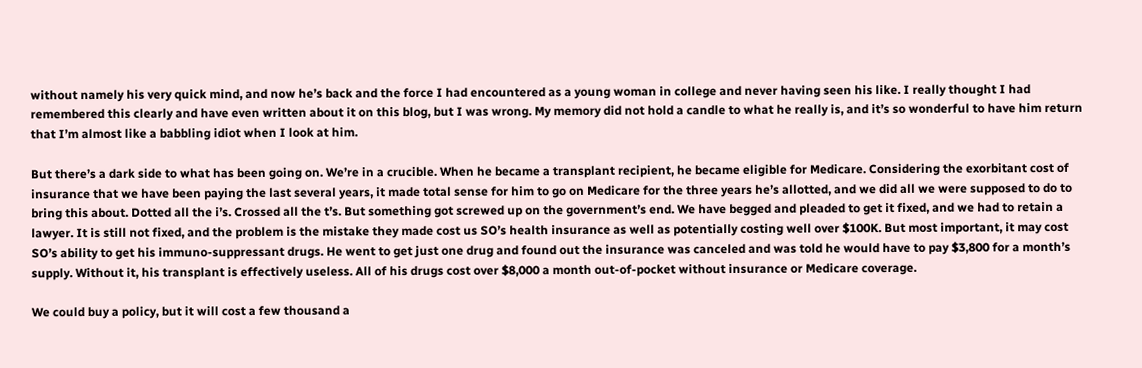without namely his very quick mind, and now he’s back and the force I had encountered as a young woman in college and never having seen his like. I really thought I had remembered this clearly and have even written about it on this blog, but I was wrong. My memory did not hold a candle to what he really is, and it’s so wonderful to have him return that I’m almost like a babbling idiot when I look at him.

But there’s a dark side to what has been going on. We’re in a crucible. When he became a transplant recipient, he became eligible for Medicare. Considering the exorbitant cost of insurance that we have been paying the last several years, it made total sense for him to go on Medicare for the three years he’s allotted, and we did all we were supposed to do to bring this about. Dotted all the i’s. Crossed all the t’s. But something got screwed up on the government’s end. We have begged and pleaded to get it fixed, and we had to retain a lawyer. It is still not fixed, and the problem is the mistake they made cost us SO’s health insurance as well as potentially costing well over $100K. But most important, it may cost SO’s ability to get his immuno-suppressant drugs. He went to get just one drug and found out the insurance was canceled and was told he would have to pay $3,800 for a month’s supply. Without it, his transplant is effectively useless. All of his drugs cost over $8,000 a month out-of-pocket without insurance or Medicare coverage.

We could buy a policy, but it will cost a few thousand a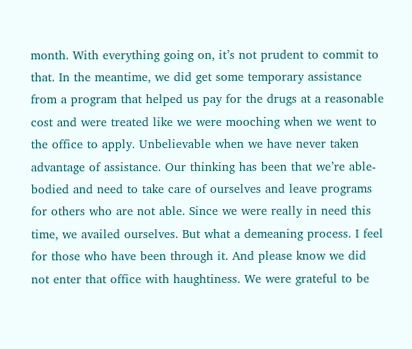month. With everything going on, it’s not prudent to commit to that. In the meantime, we did get some temporary assistance from a program that helped us pay for the drugs at a reasonable cost and were treated like we were mooching when we went to the office to apply. Unbelievable when we have never taken advantage of assistance. Our thinking has been that we’re able-bodied and need to take care of ourselves and leave programs for others who are not able. Since we were really in need this time, we availed ourselves. But what a demeaning process. I feel for those who have been through it. And please know we did not enter that office with haughtiness. We were grateful to be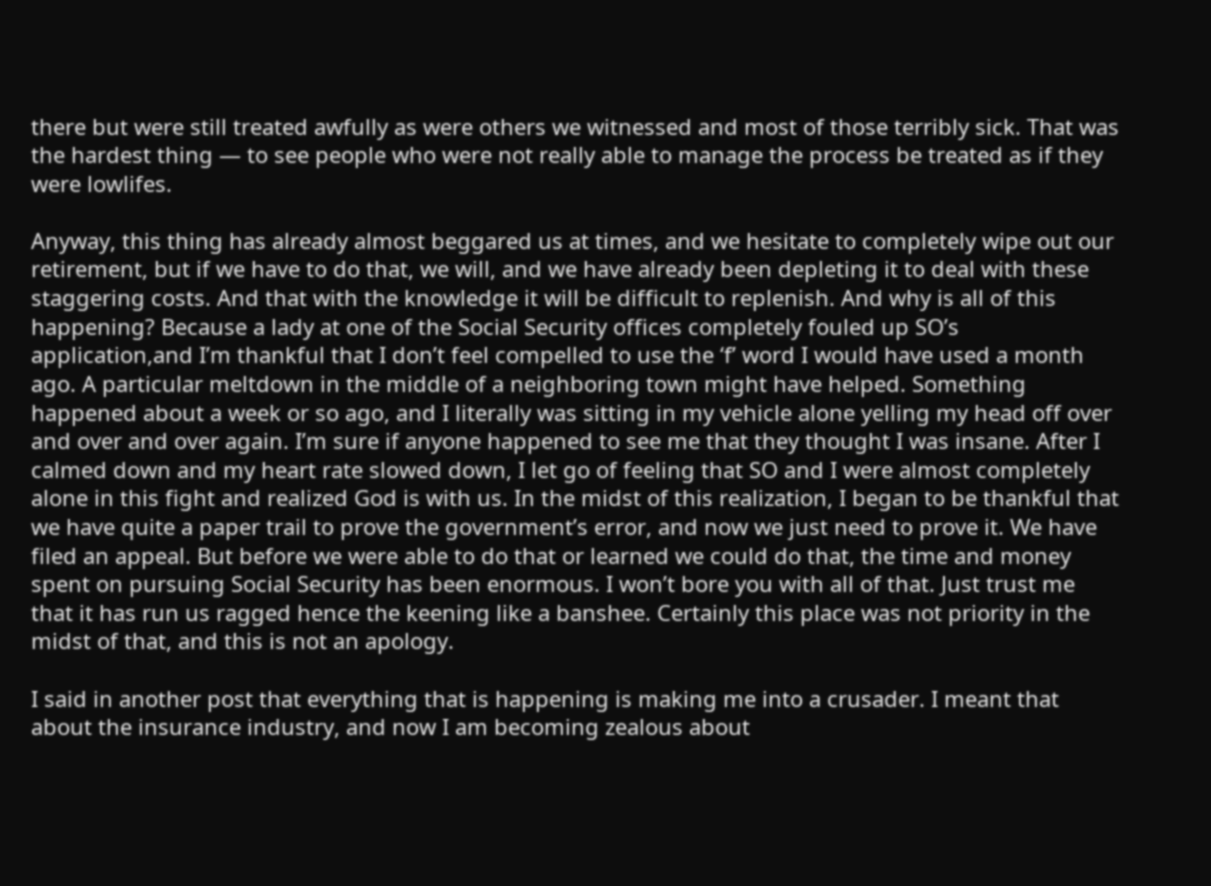there but were still treated awfully as were others we witnessed and most of those terribly sick. That was the hardest thing — to see people who were not really able to manage the process be treated as if they were lowlifes.

Anyway, this thing has already almost beggared us at times, and we hesitate to completely wipe out our retirement, but if we have to do that, we will, and we have already been depleting it to deal with these staggering costs. And that with the knowledge it will be difficult to replenish. And why is all of this happening? Because a lady at one of the Social Security offices completely fouled up SO’s application,and I’m thankful that I don’t feel compelled to use the ‘f’ word I would have used a month ago. A particular meltdown in the middle of a neighboring town might have helped. Something happened about a week or so ago, and I literally was sitting in my vehicle alone yelling my head off over and over and over again. I’m sure if anyone happened to see me that they thought I was insane. After I calmed down and my heart rate slowed down, I let go of feeling that SO and I were almost completely alone in this fight and realized God is with us. In the midst of this realization, I began to be thankful that we have quite a paper trail to prove the government’s error, and now we just need to prove it. We have filed an appeal. But before we were able to do that or learned we could do that, the time and money spent on pursuing Social Security has been enormous. I won’t bore you with all of that. Just trust me that it has run us ragged hence the keening like a banshee. Certainly this place was not priority in the midst of that, and this is not an apology.

I said in another post that everything that is happening is making me into a crusader. I meant that about the insurance industry, and now I am becoming zealous about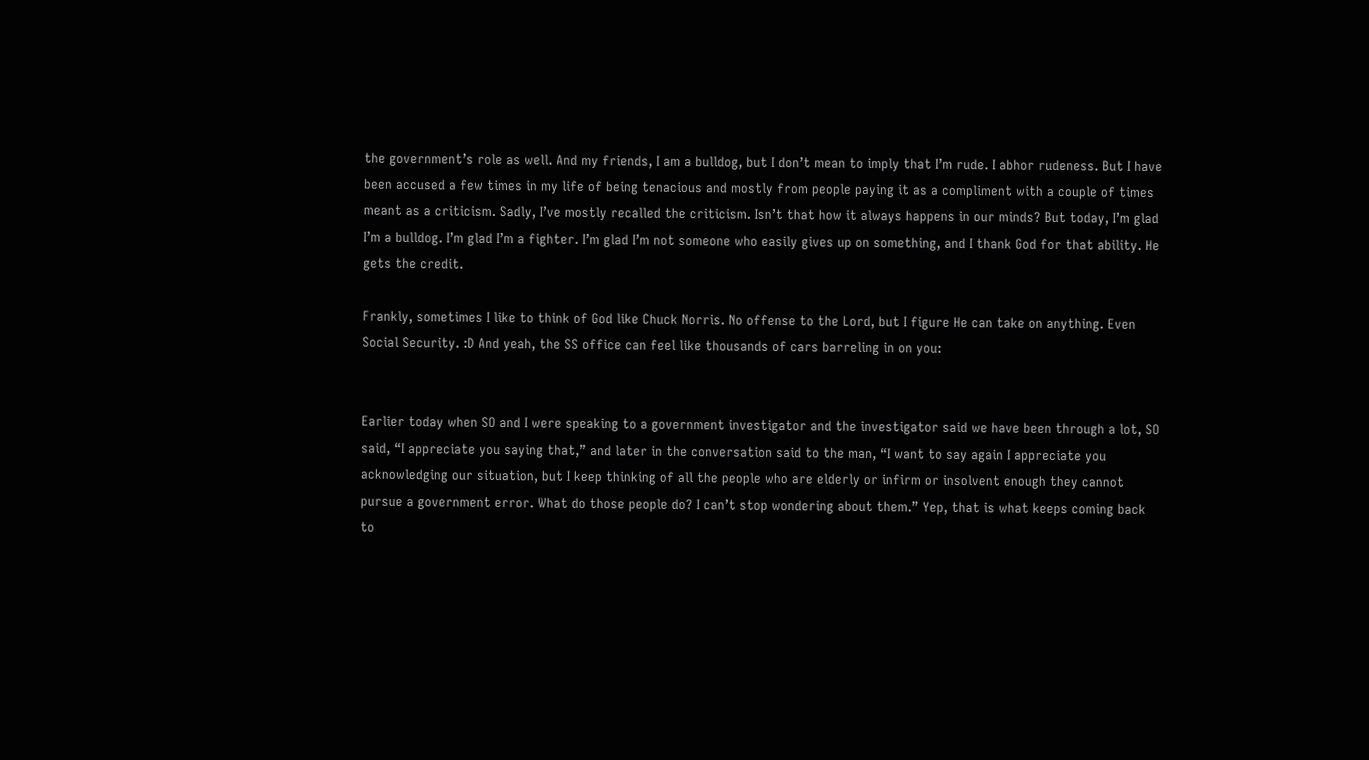the government’s role as well. And my friends, I am a bulldog, but I don’t mean to imply that I’m rude. I abhor rudeness. But I have been accused a few times in my life of being tenacious and mostly from people paying it as a compliment with a couple of times meant as a criticism. Sadly, I’ve mostly recalled the criticism. Isn’t that how it always happens in our minds? But today, I’m glad I’m a bulldog. I’m glad I’m a fighter. I’m glad I’m not someone who easily gives up on something, and I thank God for that ability. He gets the credit.

Frankly, sometimes I like to think of God like Chuck Norris. No offense to the Lord, but I figure He can take on anything. Even Social Security. :D And yeah, the SS office can feel like thousands of cars barreling in on you:


Earlier today when SO and I were speaking to a government investigator and the investigator said we have been through a lot, SO said, “I appreciate you saying that,” and later in the conversation said to the man, “I want to say again I appreciate you acknowledging our situation, but I keep thinking of all the people who are elderly or infirm or insolvent enough they cannot pursue a government error. What do those people do? I can’t stop wondering about them.” Yep, that is what keeps coming back to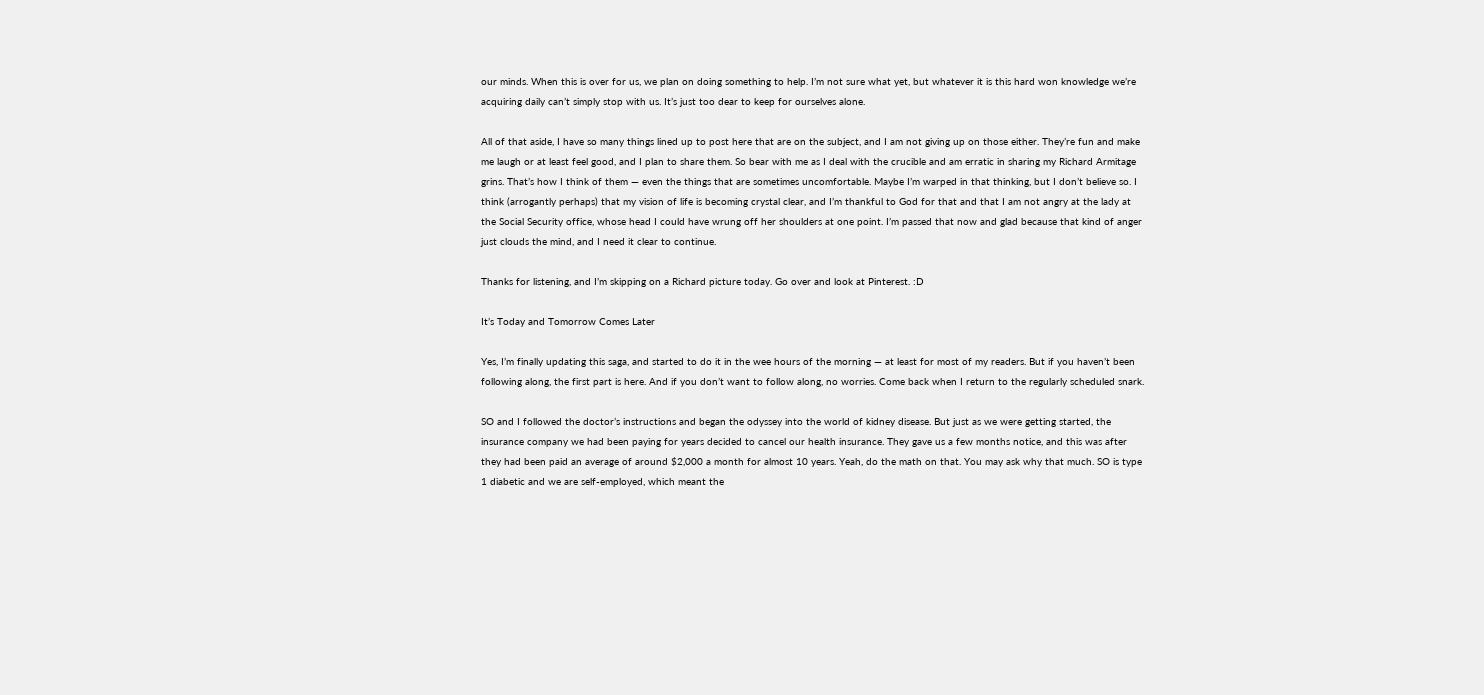our minds. When this is over for us, we plan on doing something to help. I’m not sure what yet, but whatever it is this hard won knowledge we’re acquiring daily can’t simply stop with us. It’s just too dear to keep for ourselves alone.

All of that aside, I have so many things lined up to post here that are on the subject, and I am not giving up on those either. They’re fun and make me laugh or at least feel good, and I plan to share them. So bear with me as I deal with the crucible and am erratic in sharing my Richard Armitage grins. That’s how I think of them — even the things that are sometimes uncomfortable. Maybe I’m warped in that thinking, but I don’t believe so. I think (arrogantly perhaps) that my vision of life is becoming crystal clear, and I’m thankful to God for that and that I am not angry at the lady at the Social Security office, whose head I could have wrung off her shoulders at one point. I’m passed that now and glad because that kind of anger just clouds the mind, and I need it clear to continue.

Thanks for listening, and I’m skipping on a Richard picture today. Go over and look at Pinterest. :D

It’s Today and Tomorrow Comes Later

Yes, I’m finally updating this saga, and started to do it in the wee hours of the morning — at least for most of my readers. But if you haven’t been following along, the first part is here. And if you don’t want to follow along, no worries. Come back when I return to the regularly scheduled snark.

SO and I followed the doctor’s instructions and began the odyssey into the world of kidney disease. But just as we were getting started, the insurance company we had been paying for years decided to cancel our health insurance. They gave us a few months notice, and this was after they had been paid an average of around $2,000 a month for almost 10 years. Yeah, do the math on that. You may ask why that much. SO is type 1 diabetic and we are self-employed, which meant the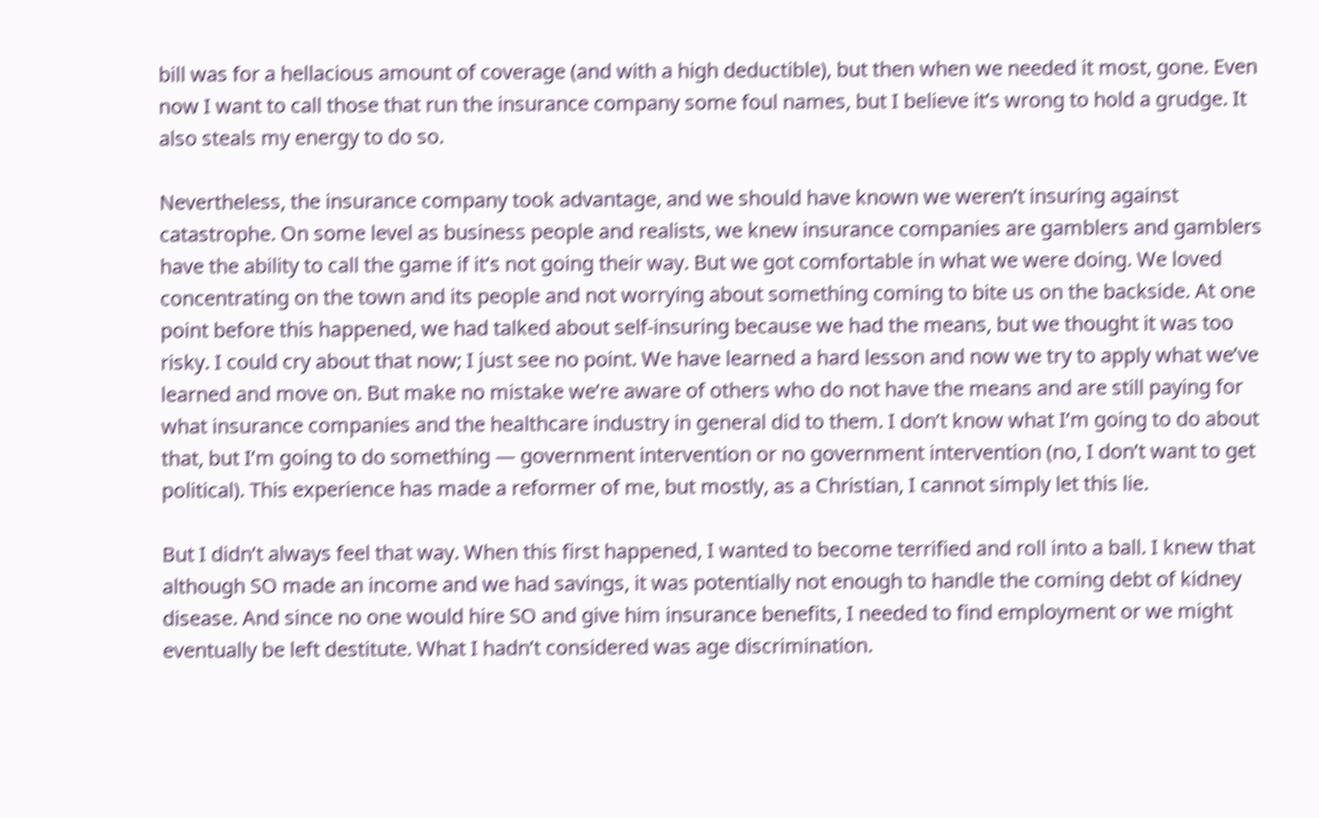bill was for a hellacious amount of coverage (and with a high deductible), but then when we needed it most, gone. Even now I want to call those that run the insurance company some foul names, but I believe it’s wrong to hold a grudge. It also steals my energy to do so.

Nevertheless, the insurance company took advantage, and we should have known we weren’t insuring against catastrophe. On some level as business people and realists, we knew insurance companies are gamblers and gamblers have the ability to call the game if it’s not going their way. But we got comfortable in what we were doing. We loved concentrating on the town and its people and not worrying about something coming to bite us on the backside. At one point before this happened, we had talked about self-insuring because we had the means, but we thought it was too risky. I could cry about that now; I just see no point. We have learned a hard lesson and now we try to apply what we’ve learned and move on. But make no mistake we’re aware of others who do not have the means and are still paying for what insurance companies and the healthcare industry in general did to them. I don’t know what I’m going to do about that, but I’m going to do something — government intervention or no government intervention (no, I don’t want to get political). This experience has made a reformer of me, but mostly, as a Christian, I cannot simply let this lie.

But I didn’t always feel that way. When this first happened, I wanted to become terrified and roll into a ball. I knew that although SO made an income and we had savings, it was potentially not enough to handle the coming debt of kidney disease. And since no one would hire SO and give him insurance benefits, I needed to find employment or we might eventually be left destitute. What I hadn’t considered was age discrimination.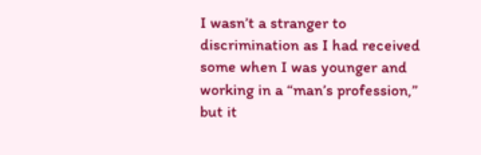I wasn’t a stranger to discrimination as I had received some when I was younger and working in a “man’s profession,” but it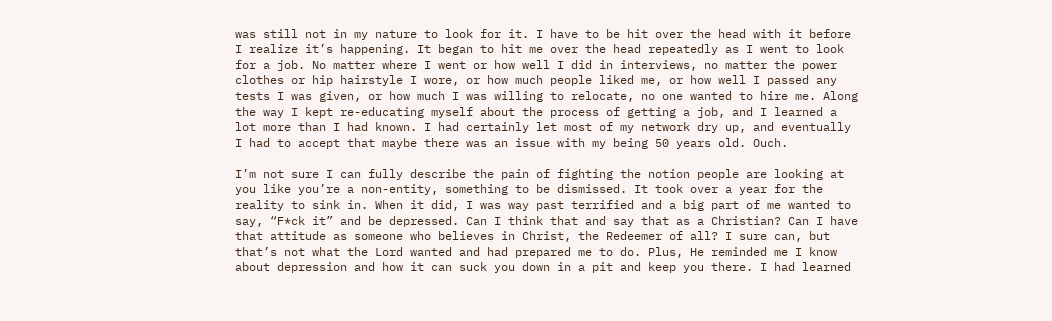was still not in my nature to look for it. I have to be hit over the head with it before I realize it’s happening. It began to hit me over the head repeatedly as I went to look for a job. No matter where I went or how well I did in interviews, no matter the power clothes or hip hairstyle I wore, or how much people liked me, or how well I passed any tests I was given, or how much I was willing to relocate, no one wanted to hire me. Along the way I kept re-educating myself about the process of getting a job, and I learned a lot more than I had known. I had certainly let most of my network dry up, and eventually I had to accept that maybe there was an issue with my being 50 years old. Ouch.

I’m not sure I can fully describe the pain of fighting the notion people are looking at you like you’re a non-entity, something to be dismissed. It took over a year for the reality to sink in. When it did, I was way past terrified and a big part of me wanted to say, “F*ck it” and be depressed. Can I think that and say that as a Christian? Can I have that attitude as someone who believes in Christ, the Redeemer of all? I sure can, but that’s not what the Lord wanted and had prepared me to do. Plus, He reminded me I know about depression and how it can suck you down in a pit and keep you there. I had learned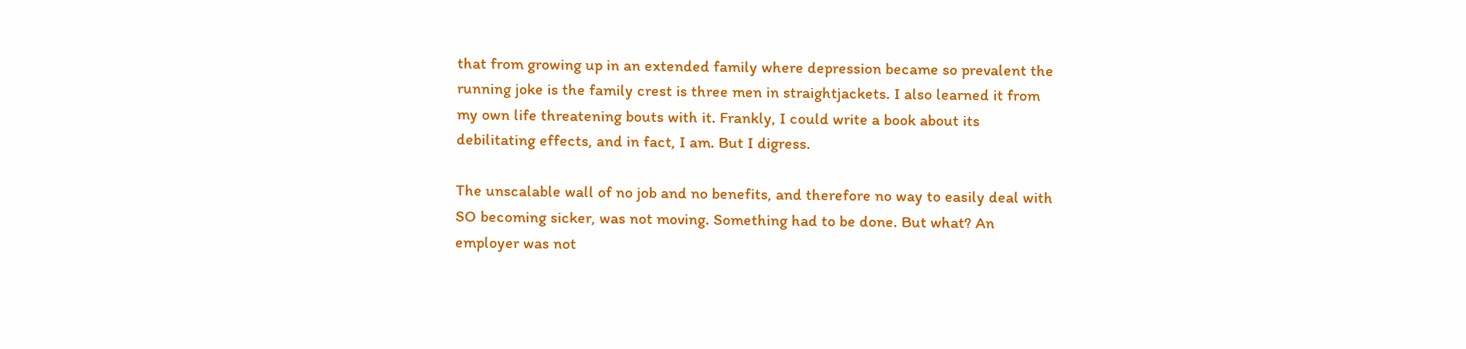that from growing up in an extended family where depression became so prevalent the running joke is the family crest is three men in straightjackets. I also learned it from my own life threatening bouts with it. Frankly, I could write a book about its debilitating effects, and in fact, I am. But I digress.

The unscalable wall of no job and no benefits, and therefore no way to easily deal with SO becoming sicker, was not moving. Something had to be done. But what? An employer was not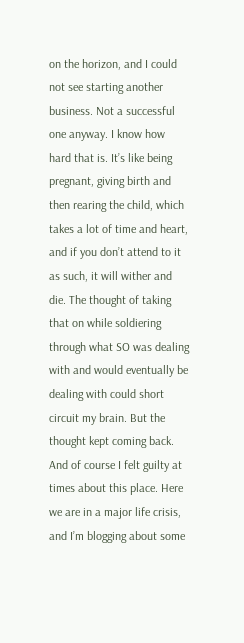on the horizon, and I could not see starting another business. Not a successful one anyway. I know how hard that is. It’s like being pregnant, giving birth and then rearing the child, which takes a lot of time and heart, and if you don’t attend to it as such, it will wither and die. The thought of taking that on while soldiering through what SO was dealing with and would eventually be dealing with could short circuit my brain. But the thought kept coming back. And of course I felt guilty at times about this place. Here we are in a major life crisis, and I’m blogging about some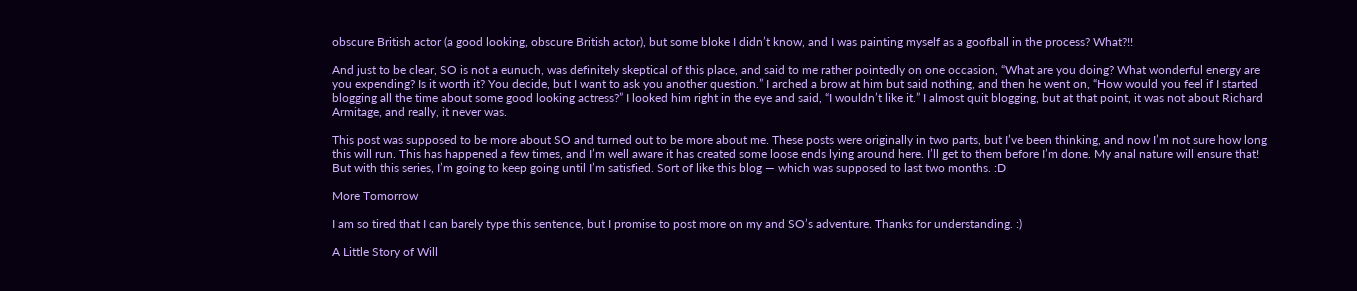obscure British actor (a good looking, obscure British actor), but some bloke I didn’t know, and I was painting myself as a goofball in the process? What?!!

And just to be clear, SO is not a eunuch, was definitely skeptical of this place, and said to me rather pointedly on one occasion, “What are you doing? What wonderful energy are you expending? Is it worth it? You decide, but I want to ask you another question.” I arched a brow at him but said nothing, and then he went on, “How would you feel if I started blogging all the time about some good looking actress?” I looked him right in the eye and said, “I wouldn’t like it.” I almost quit blogging, but at that point, it was not about Richard Armitage, and really, it never was.

This post was supposed to be more about SO and turned out to be more about me. These posts were originally in two parts, but I’ve been thinking, and now I’m not sure how long this will run. This has happened a few times, and I’m well aware it has created some loose ends lying around here. I’ll get to them before I’m done. My anal nature will ensure that! But with this series, I’m going to keep going until I’m satisfied. Sort of like this blog — which was supposed to last two months. :D

More Tomorrow

I am so tired that I can barely type this sentence, but I promise to post more on my and SO’s adventure. Thanks for understanding. :)

A Little Story of Will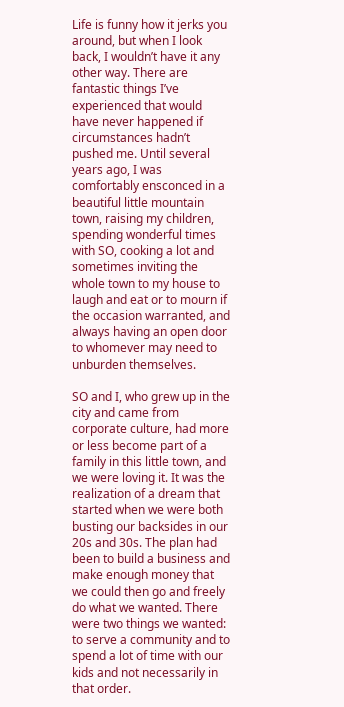Life is funny how it jerks you around, but when I look back, I wouldn’t have it any other way. There are fantastic things I’ve experienced that would have never happened if circumstances hadn’t pushed me. Until several years ago, I was comfortably ensconced in a beautiful little mountain town, raising my children, spending wonderful times with SO, cooking a lot and sometimes inviting the whole town to my house to laugh and eat or to mourn if the occasion warranted, and always having an open door to whomever may need to unburden themselves.

SO and I, who grew up in the city and came from corporate culture, had more or less become part of a family in this little town, and we were loving it. It was the realization of a dream that started when we were both busting our backsides in our 20s and 30s. The plan had been to build a business and make enough money that we could then go and freely do what we wanted. There were two things we wanted: to serve a community and to spend a lot of time with our kids and not necessarily in that order.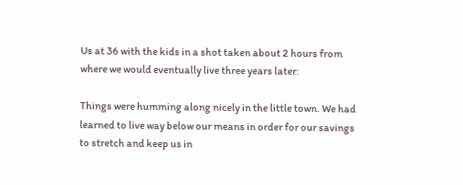Us at 36 with the kids in a shot taken about 2 hours from where we would eventually live three years later:

Things were humming along nicely in the little town. We had learned to live way below our means in order for our savings to stretch and keep us in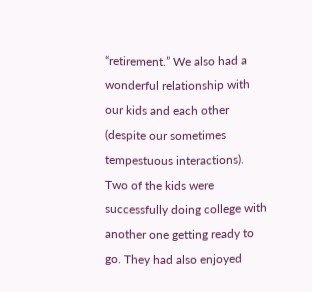“retirement.” We also had a wonderful relationship with our kids and each other (despite our sometimes tempestuous interactions). Two of the kids were successfully doing college with another one getting ready to go. They had also enjoyed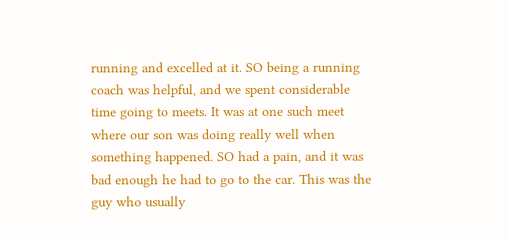running and excelled at it. SO being a running coach was helpful, and we spent considerable time going to meets. It was at one such meet where our son was doing really well when something happened. SO had a pain, and it was bad enough he had to go to the car. This was the guy who usually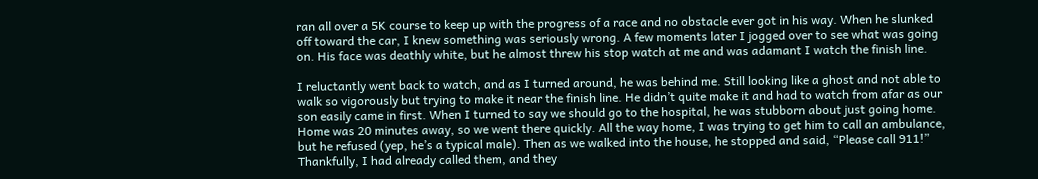ran all over a 5K course to keep up with the progress of a race and no obstacle ever got in his way. When he slunked off toward the car, I knew something was seriously wrong. A few moments later I jogged over to see what was going on. His face was deathly white, but he almost threw his stop watch at me and was adamant I watch the finish line.

I reluctantly went back to watch, and as I turned around, he was behind me. Still looking like a ghost and not able to walk so vigorously but trying to make it near the finish line. He didn’t quite make it and had to watch from afar as our son easily came in first. When I turned to say we should go to the hospital, he was stubborn about just going home. Home was 20 minutes away, so we went there quickly. All the way home, I was trying to get him to call an ambulance, but he refused (yep, he’s a typical male). Then as we walked into the house, he stopped and said, “Please call 911!” Thankfully, I had already called them, and they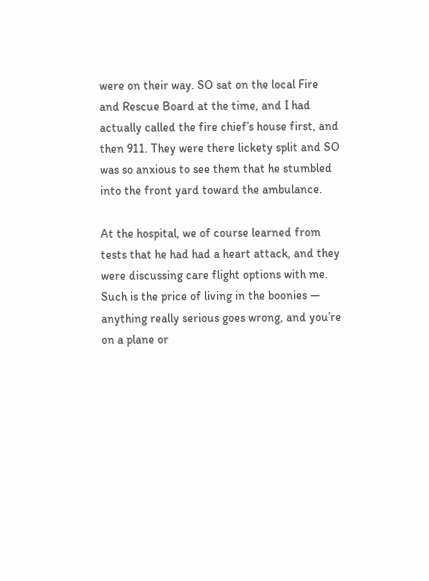were on their way. SO sat on the local Fire and Rescue Board at the time, and I had actually called the fire chief’s house first, and then 911. They were there lickety split and SO was so anxious to see them that he stumbled into the front yard toward the ambulance.

At the hospital, we of course learned from tests that he had had a heart attack, and they were discussing care flight options with me. Such is the price of living in the boonies — anything really serious goes wrong, and you’re on a plane or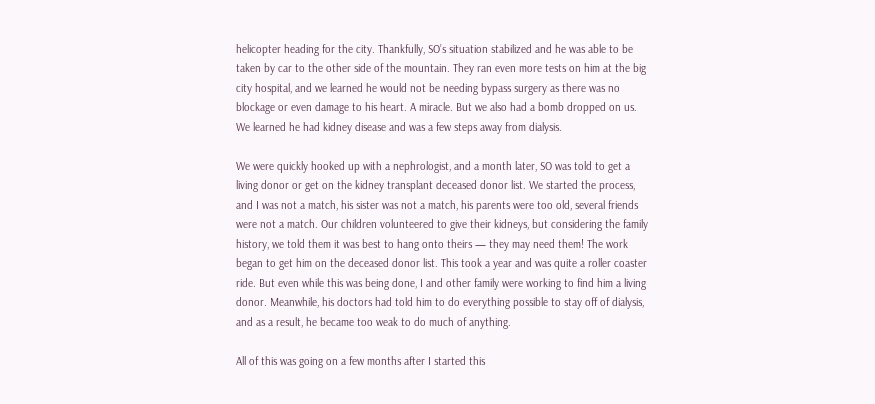helicopter heading for the city. Thankfully, SO’s situation stabilized and he was able to be taken by car to the other side of the mountain. They ran even more tests on him at the big city hospital, and we learned he would not be needing bypass surgery as there was no blockage or even damage to his heart. A miracle. But we also had a bomb dropped on us. We learned he had kidney disease and was a few steps away from dialysis.

We were quickly hooked up with a nephrologist, and a month later, SO was told to get a living donor or get on the kidney transplant deceased donor list. We started the process, and I was not a match, his sister was not a match, his parents were too old, several friends were not a match. Our children volunteered to give their kidneys, but considering the family history, we told them it was best to hang onto theirs — they may need them! The work began to get him on the deceased donor list. This took a year and was quite a roller coaster ride. But even while this was being done, I and other family were working to find him a living donor. Meanwhile, his doctors had told him to do everything possible to stay off of dialysis, and as a result, he became too weak to do much of anything.

All of this was going on a few months after I started this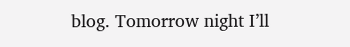blog. Tomorrow night I’ll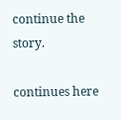continue the story.

continues here